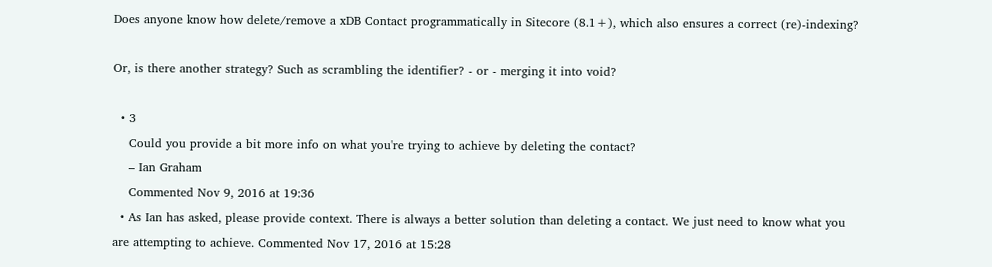Does anyone know how delete/remove a xDB Contact programmatically in Sitecore (8.1+), which also ensures a correct (re)-indexing?

Or, is there another strategy? Such as scrambling the identifier? - or - merging it into void?

  • 3
    Could you provide a bit more info on what you're trying to achieve by deleting the contact?
    – Ian Graham
    Commented Nov 9, 2016 at 19:36
  • As Ian has asked, please provide context. There is always a better solution than deleting a contact. We just need to know what you are attempting to achieve. Commented Nov 17, 2016 at 15:28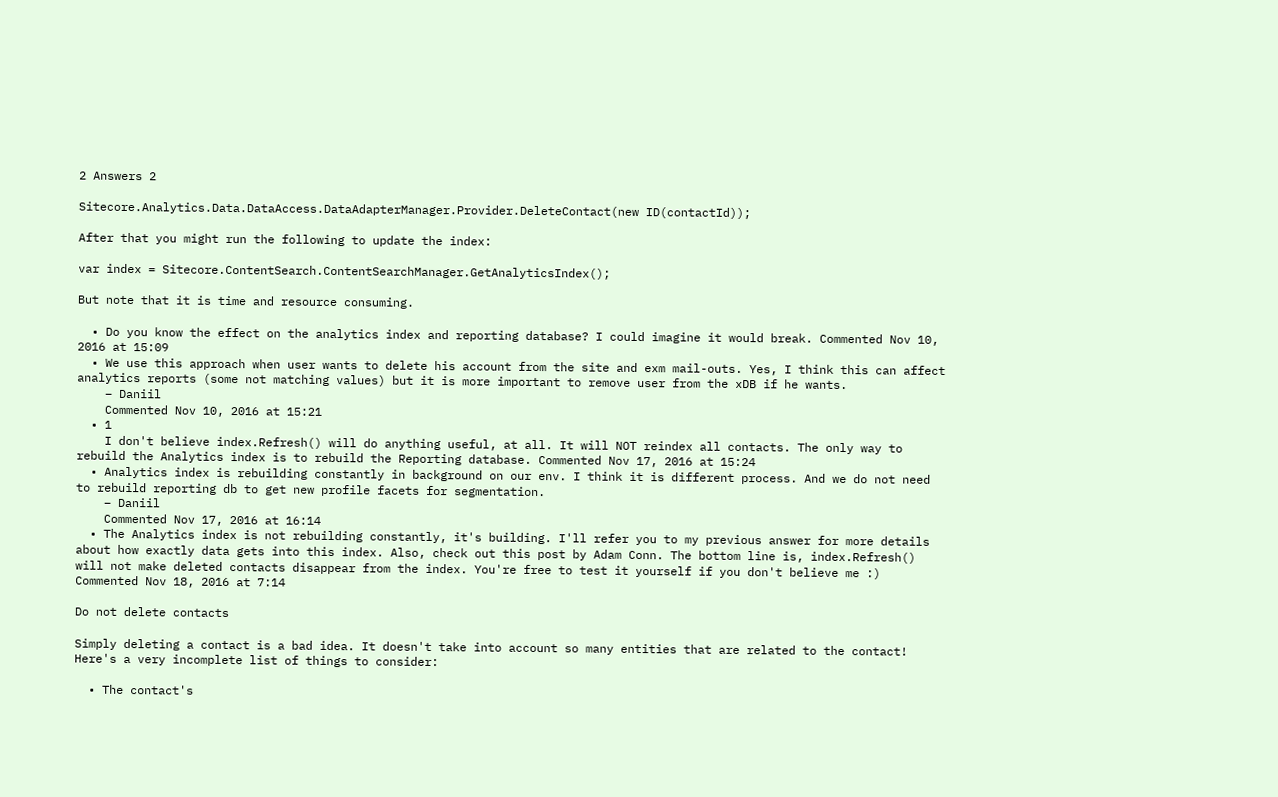2 Answers 2

Sitecore.Analytics.Data.DataAccess.DataAdapterManager.Provider.DeleteContact(new ID(contactId));

After that you might run the following to update the index:

var index = Sitecore.ContentSearch.ContentSearchManager.GetAnalyticsIndex();

But note that it is time and resource consuming.

  • Do you know the effect on the analytics index and reporting database? I could imagine it would break. Commented Nov 10, 2016 at 15:09
  • We use this approach when user wants to delete his account from the site and exm mail-outs. Yes, I think this can affect analytics reports (some not matching values) but it is more important to remove user from the xDB if he wants.
    – Daniil
    Commented Nov 10, 2016 at 15:21
  • 1
    I don't believe index.Refresh() will do anything useful, at all. It will NOT reindex all contacts. The only way to rebuild the Analytics index is to rebuild the Reporting database. Commented Nov 17, 2016 at 15:24
  • Analytics index is rebuilding constantly in background on our env. I think it is different process. And we do not need to rebuild reporting db to get new profile facets for segmentation.
    – Daniil
    Commented Nov 17, 2016 at 16:14
  • The Analytics index is not rebuilding constantly, it's building. I'll refer you to my previous answer for more details about how exactly data gets into this index. Also, check out this post by Adam Conn. The bottom line is, index.Refresh() will not make deleted contacts disappear from the index. You're free to test it yourself if you don't believe me :) Commented Nov 18, 2016 at 7:14

Do not delete contacts

Simply deleting a contact is a bad idea. It doesn't take into account so many entities that are related to the contact! Here's a very incomplete list of things to consider:

  • The contact's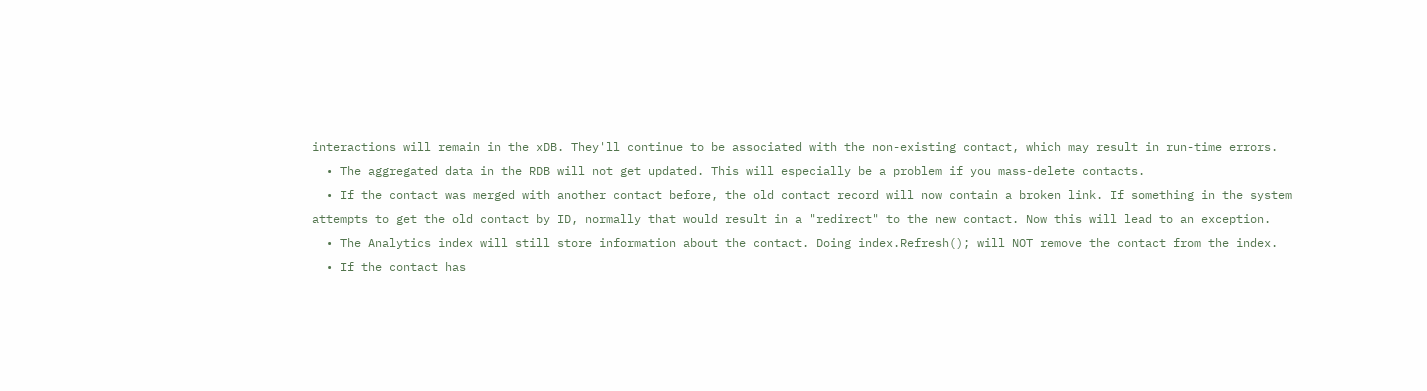interactions will remain in the xDB. They'll continue to be associated with the non-existing contact, which may result in run-time errors.
  • The aggregated data in the RDB will not get updated. This will especially be a problem if you mass-delete contacts.
  • If the contact was merged with another contact before, the old contact record will now contain a broken link. If something in the system attempts to get the old contact by ID, normally that would result in a "redirect" to the new contact. Now this will lead to an exception.
  • The Analytics index will still store information about the contact. Doing index.Refresh(); will NOT remove the contact from the index.
  • If the contact has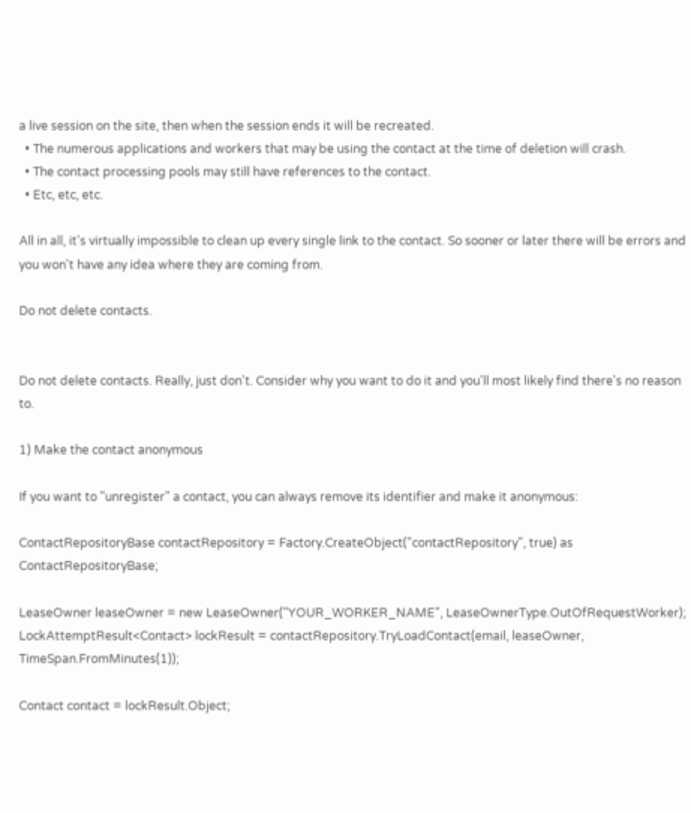a live session on the site, then when the session ends it will be recreated.
  • The numerous applications and workers that may be using the contact at the time of deletion will crash.
  • The contact processing pools may still have references to the contact.
  • Etc, etc, etc.

All in all, it's virtually impossible to clean up every single link to the contact. So sooner or later there will be errors and you won't have any idea where they are coming from.

Do not delete contacts.


Do not delete contacts. Really, just don't. Consider why you want to do it and you'll most likely find there's no reason to.

1) Make the contact anonymous

If you want to "unregister" a contact, you can always remove its identifier and make it anonymous:

ContactRepositoryBase contactRepository = Factory.CreateObject("contactRepository", true) as ContactRepositoryBase;

LeaseOwner leaseOwner = new LeaseOwner("YOUR_WORKER_NAME", LeaseOwnerType.OutOfRequestWorker);
LockAttemptResult<Contact> lockResult = contactRepository.TryLoadContact(email, leaseOwner, TimeSpan.FromMinutes(1));

Contact contact = lockResult.Object;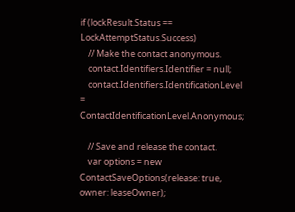if (lockResult.Status == LockAttemptStatus.Success)
    // Make the contact anonymous.
    contact.Identifiers.Identifier = null;
    contact.Identifiers.IdentificationLevel = ContactIdentificationLevel.Anonymous;

    // Save and release the contact.
    var options = new ContactSaveOptions(release: true, owner: leaseOwner);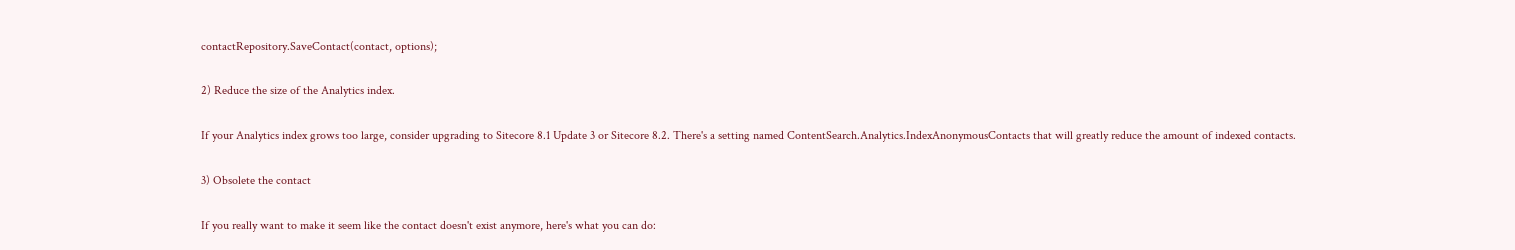contactRepository.SaveContact(contact, options);

2) Reduce the size of the Analytics index.

If your Analytics index grows too large, consider upgrading to Sitecore 8.1 Update 3 or Sitecore 8.2. There's a setting named ContentSearch.Analytics.IndexAnonymousContacts that will greatly reduce the amount of indexed contacts.

3) Obsolete the contact

If you really want to make it seem like the contact doesn't exist anymore, here's what you can do: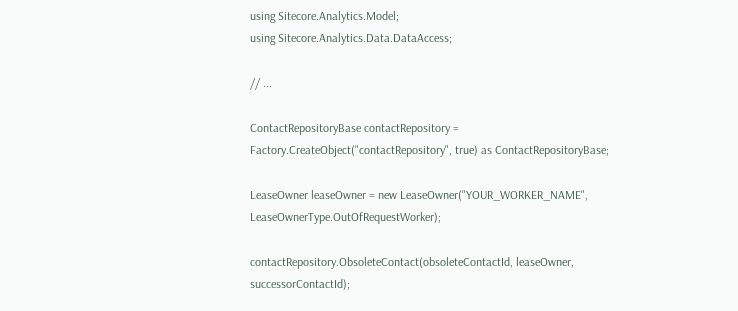using Sitecore.Analytics.Model;
using Sitecore.Analytics.Data.DataAccess;

// ...

ContactRepositoryBase contactRepository = Factory.CreateObject("contactRepository", true) as ContactRepositoryBase;

LeaseOwner leaseOwner = new LeaseOwner("YOUR_WORKER_NAME", LeaseOwnerType.OutOfRequestWorker);

contactRepository.ObsoleteContact(obsoleteContactId, leaseOwner, successorContactId);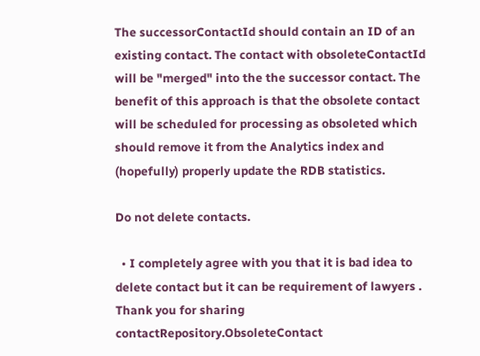The successorContactId should contain an ID of an existing contact. The contact with obsoleteContactId will be "merged" into the the successor contact. The benefit of this approach is that the obsolete contact will be scheduled for processing as obsoleted which should remove it from the Analytics index and (hopefully) properly update the RDB statistics.

Do not delete contacts.

  • I completely agree with you that it is bad idea to delete contact but it can be requirement of lawyers . Thank you for sharing contactRepository.ObsoleteContact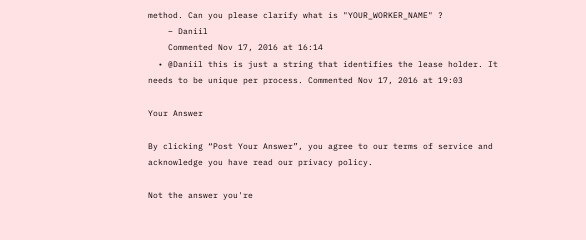method. Can you please clarify what is "YOUR_WORKER_NAME" ?
    – Daniil
    Commented Nov 17, 2016 at 16:14
  • @Daniil this is just a string that identifies the lease holder. It needs to be unique per process. Commented Nov 17, 2016 at 19:03

Your Answer

By clicking “Post Your Answer”, you agree to our terms of service and acknowledge you have read our privacy policy.

Not the answer you're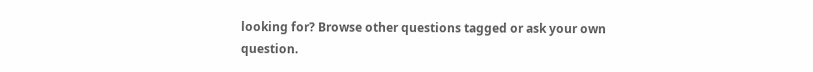looking for? Browse other questions tagged or ask your own question.